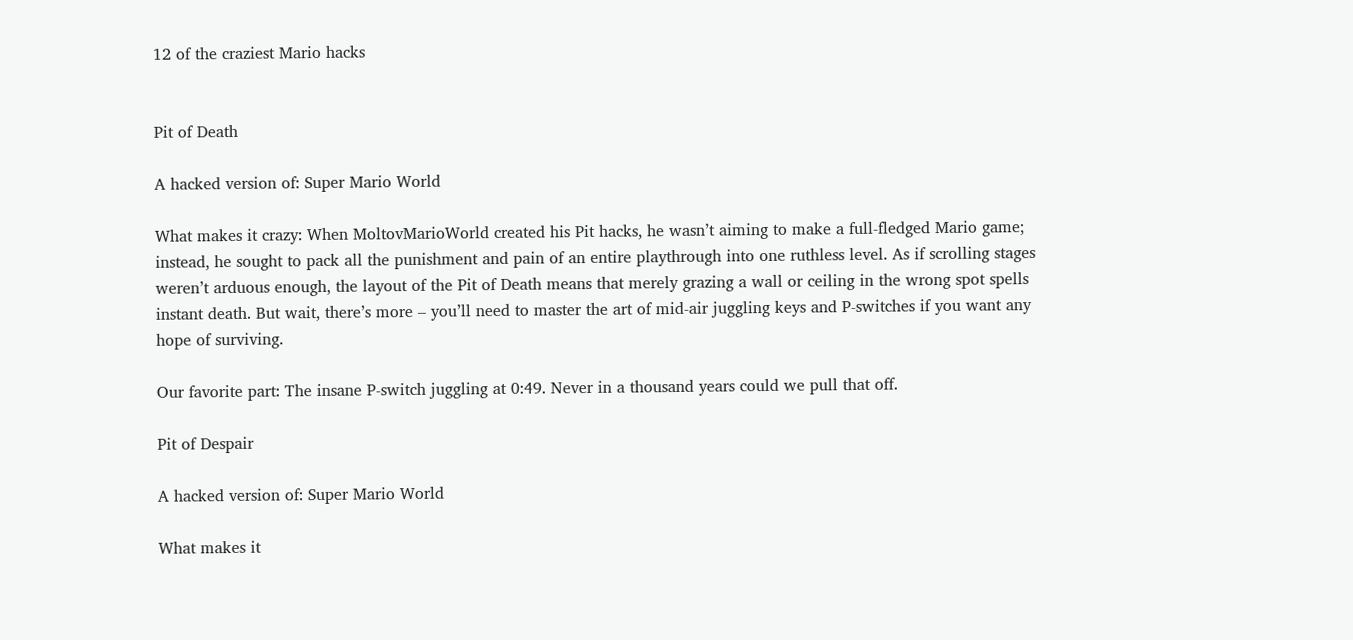12 of the craziest Mario hacks


Pit of Death

A hacked version of: Super Mario World

What makes it crazy: When MoltovMarioWorld created his Pit hacks, he wasn’t aiming to make a full-fledged Mario game; instead, he sought to pack all the punishment and pain of an entire playthrough into one ruthless level. As if scrolling stages weren’t arduous enough, the layout of the Pit of Death means that merely grazing a wall or ceiling in the wrong spot spells instant death. But wait, there’s more – you’ll need to master the art of mid-air juggling keys and P-switches if you want any hope of surviving.

Our favorite part: The insane P-switch juggling at 0:49. Never in a thousand years could we pull that off.

Pit of Despair

A hacked version of: Super Mario World

What makes it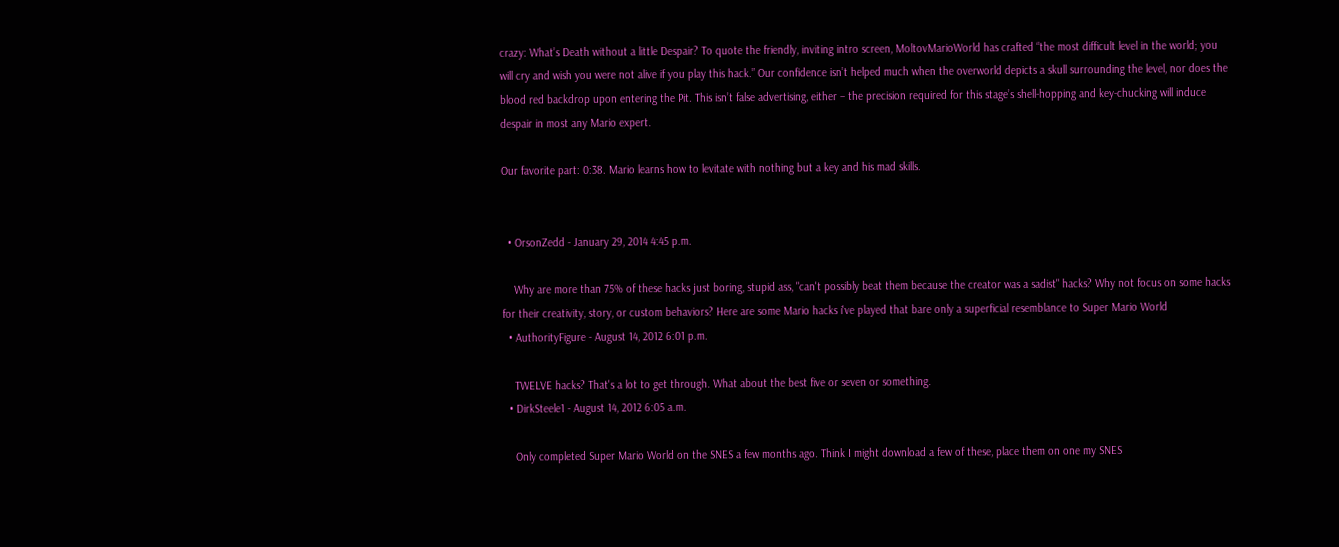crazy: What’s Death without a little Despair? To quote the friendly, inviting intro screen, MoltovMarioWorld has crafted “the most difficult level in the world; you will cry and wish you were not alive if you play this hack.” Our confidence isn’t helped much when the overworld depicts a skull surrounding the level, nor does the blood red backdrop upon entering the Pit. This isn’t false advertising, either – the precision required for this stage’s shell-hopping and key-chucking will induce despair in most any Mario expert.

Our favorite part: 0:38. Mario learns how to levitate with nothing but a key and his mad skills.


  • OrsonZedd - January 29, 2014 4:45 p.m.

    Why are more than 75% of these hacks just boring, stupid ass, "can't possibly beat them because the creator was a sadist" hacks? Why not focus on some hacks for their creativity, story, or custom behaviors? Here are some Mario hacks i've played that bare only a superficial resemblance to Super Mario World
  • AuthorityFigure - August 14, 2012 6:01 p.m.

    TWELVE hacks? That's a lot to get through. What about the best five or seven or something.
  • DirkSteele1 - August 14, 2012 6:05 a.m.

    Only completed Super Mario World on the SNES a few months ago. Think I might download a few of these, place them on one my SNES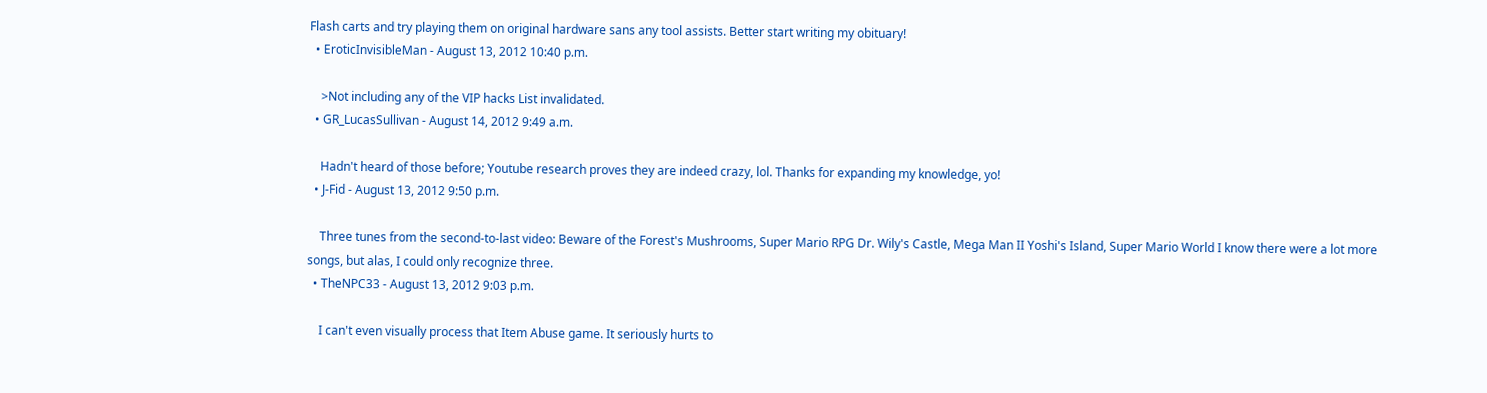Flash carts and try playing them on original hardware sans any tool assists. Better start writing my obituary!
  • EroticInvisibleMan - August 13, 2012 10:40 p.m.

    >Not including any of the VIP hacks List invalidated.
  • GR_LucasSullivan - August 14, 2012 9:49 a.m.

    Hadn't heard of those before; Youtube research proves they are indeed crazy, lol. Thanks for expanding my knowledge, yo!
  • J-Fid - August 13, 2012 9:50 p.m.

    Three tunes from the second-to-last video: Beware of the Forest's Mushrooms, Super Mario RPG Dr. Wily's Castle, Mega Man II Yoshi's Island, Super Mario World I know there were a lot more songs, but alas, I could only recognize three.
  • TheNPC33 - August 13, 2012 9:03 p.m.

    I can't even visually process that Item Abuse game. It seriously hurts to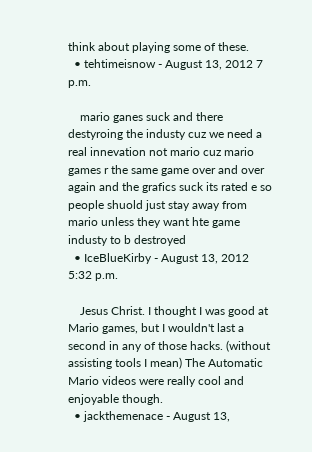think about playing some of these.
  • tehtimeisnow - August 13, 2012 7 p.m.

    mario ganes suck and there destyroing the industy cuz we need a real innevation not mario cuz mario games r the same game over and over again and the grafics suck its rated e so people shuold just stay away from mario unless they want hte game industy to b destroyed
  • IceBlueKirby - August 13, 2012 5:32 p.m.

    Jesus Christ. I thought I was good at Mario games, but I wouldn't last a second in any of those hacks. (without assisting tools I mean) The Automatic Mario videos were really cool and enjoyable though.
  • jackthemenace - August 13,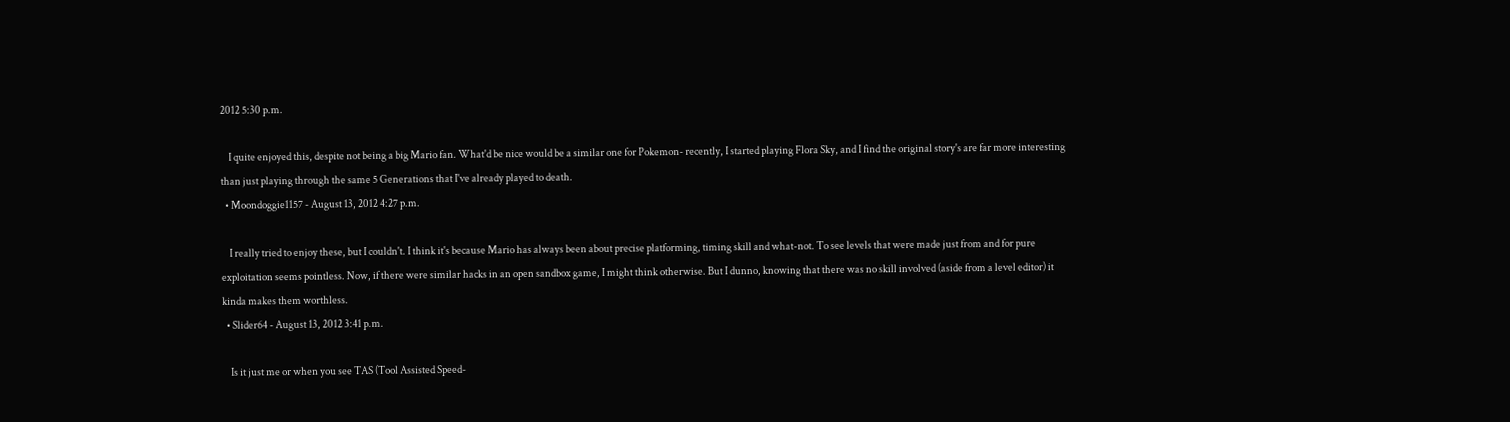2012 5:30 p.m.

    I quite enjoyed this, despite not being a big Mario fan. What'd be nice would be a similar one for Pokemon- recently, I started playing Flora Sky, and I find the original story's are far more interesting than just playing through the same 5 Generations that I've already played to death.
  • Moondoggie1157 - August 13, 2012 4:27 p.m.

    I really tried to enjoy these, but I couldn't. I think it's because Mario has always been about precise platforming, timing skill and what-not. To see levels that were made just from and for pure exploitation seems pointless. Now, if there were similar hacks in an open sandbox game, I might think otherwise. But I dunno, knowing that there was no skill involved (aside from a level editor) it kinda makes them worthless.
  • Slider64 - August 13, 2012 3:41 p.m.

    Is it just me or when you see TAS (Tool Assisted Speed-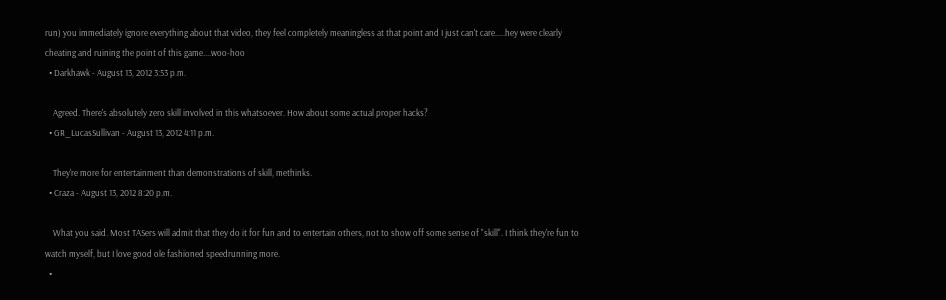run) you immediately ignore everything about that video, they feel completely meaningless at that point and I just can't care.....hey were clearly cheating and ruining the point of this game....woo-hoo
  • Darkhawk - August 13, 2012 3:53 p.m.

    Agreed. There's absolutely zero skill involved in this whatsoever. How about some actual proper hacks?
  • GR_LucasSullivan - August 13, 2012 4:11 p.m.

    They're more for entertainment than demonstrations of skill, methinks.
  • Craza - August 13, 2012 8:20 p.m.

    What you said. Most TASers will admit that they do it for fun and to entertain others, not to show off some sense of "skill". I think they're fun to watch myself, but I love good ole fashioned speedrunning more.
  •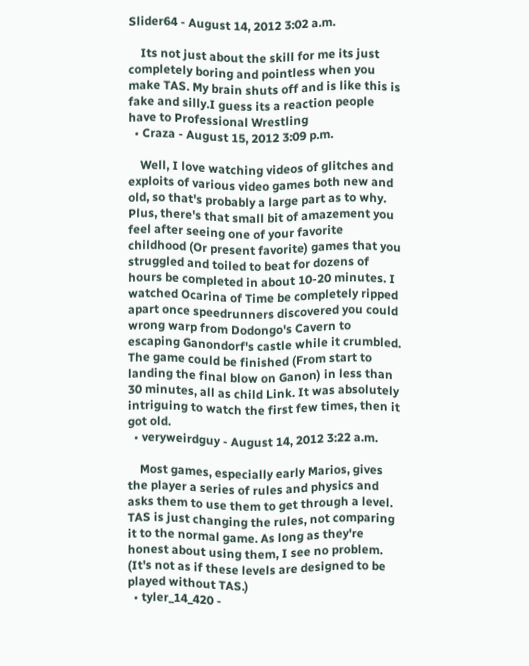Slider64 - August 14, 2012 3:02 a.m.

    Its not just about the skill for me its just completely boring and pointless when you make TAS. My brain shuts off and is like this is fake and silly.I guess its a reaction people have to Professional Wrestling
  • Craza - August 15, 2012 3:09 p.m.

    Well, I love watching videos of glitches and exploits of various video games both new and old, so that's probably a large part as to why. Plus, there's that small bit of amazement you feel after seeing one of your favorite childhood (Or present favorite) games that you struggled and toiled to beat for dozens of hours be completed in about 10-20 minutes. I watched Ocarina of Time be completely ripped apart once speedrunners discovered you could wrong warp from Dodongo's Cavern to escaping Ganondorf's castle while it crumbled. The game could be finished (From start to landing the final blow on Ganon) in less than 30 minutes, all as child Link. It was absolutely intriguing to watch the first few times, then it got old.
  • veryweirdguy - August 14, 2012 3:22 a.m.

    Most games, especially early Marios, gives the player a series of rules and physics and asks them to use them to get through a level. TAS is just changing the rules, not comparing it to the normal game. As long as they're honest about using them, I see no problem. (It's not as if these levels are designed to be played without TAS.)
  • tyler_14_420 -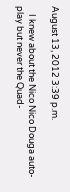August 13, 2012 3:39 p.m.

    I knew about the Nico Nico Douga auto-play but never the Quad-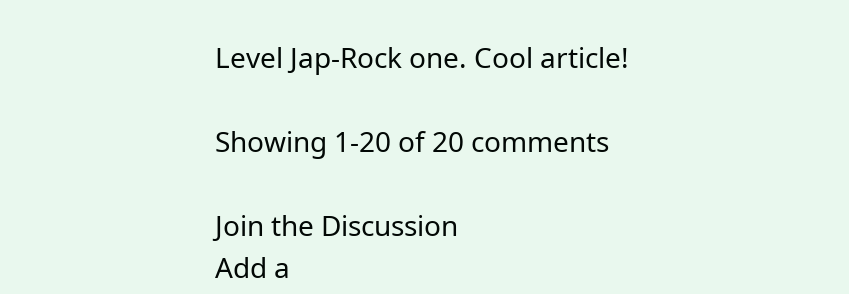Level Jap-Rock one. Cool article!

Showing 1-20 of 20 comments

Join the Discussion
Add a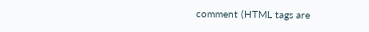comment (HTML tags are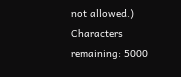not allowed.)
Characters remaining: 5000